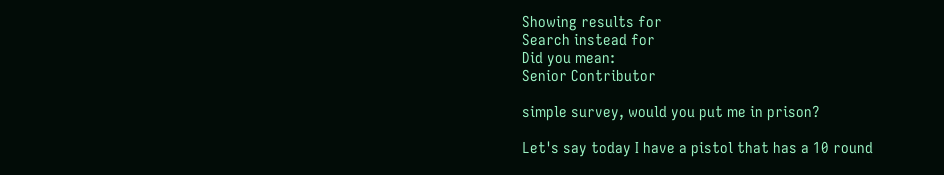Showing results for
Search instead for
Did you mean:
Senior Contributor

simple survey, would you put me in prison?

Let's say today I have a pistol that has a 10 round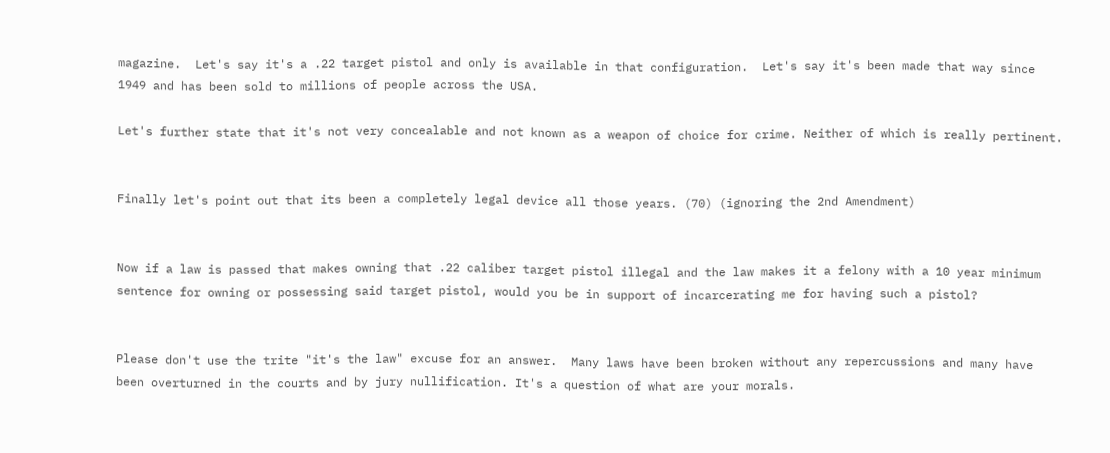magazine.  Let's say it's a .22 target pistol and only is available in that configuration.  Let's say it's been made that way since 1949 and has been sold to millions of people across the USA.

Let's further state that it's not very concealable and not known as a weapon of choice for crime. Neither of which is really pertinent.


Finally let's point out that its been a completely legal device all those years. (70) (ignoring the 2nd Amendment)


Now if a law is passed that makes owning that .22 caliber target pistol illegal and the law makes it a felony with a 10 year minimum sentence for owning or possessing said target pistol, would you be in support of incarcerating me for having such a pistol?


Please don't use the trite "it's the law" excuse for an answer.  Many laws have been broken without any repercussions and many have been overturned in the courts and by jury nullification. It's a question of what are your morals.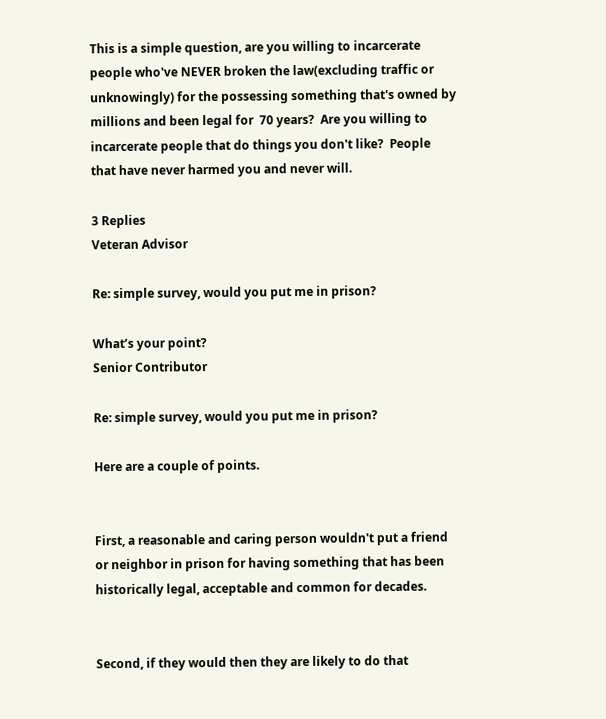This is a simple question, are you willing to incarcerate people who've NEVER broken the law(excluding traffic or unknowingly) for the possessing something that's owned by millions and been legal for  70 years?  Are you willing to incarcerate people that do things you don't like?  People that have never harmed you and never will.

3 Replies
Veteran Advisor

Re: simple survey, would you put me in prison?

What’s your point?
Senior Contributor

Re: simple survey, would you put me in prison?

Here are a couple of points.


First, a reasonable and caring person wouldn't put a friend or neighbor in prison for having something that has been historically legal, acceptable and common for decades.


Second, if they would then they are likely to do that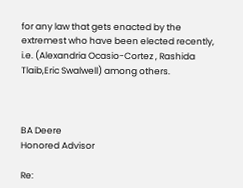for any law that gets enacted by the extremest who have been elected recently, i.e. (Alexandria Ocasio-Cortez , Rashida Tlaib,Eric Swalwell) among others.



BA Deere
Honored Advisor

Re: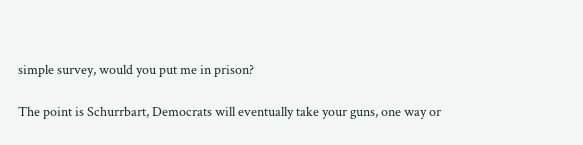simple survey, would you put me in prison?

The point is Schurrbart, Democrats will eventually take your guns, one way or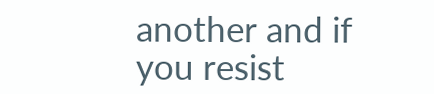another and if you resist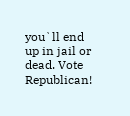you`ll end up in jail or dead. Vote Republican!